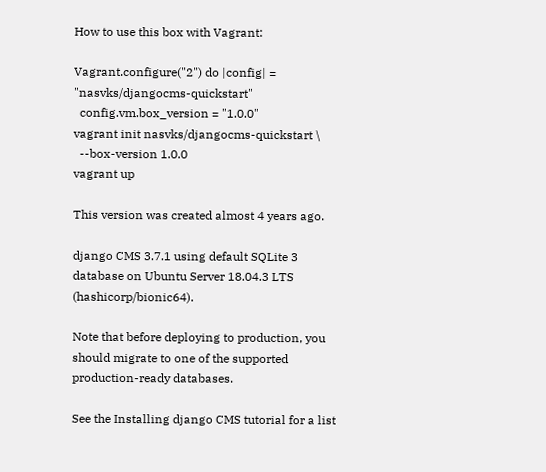How to use this box with Vagrant:

Vagrant.configure("2") do |config| = "nasvks/djangocms-quickstart"
  config.vm.box_version = "1.0.0"
vagrant init nasvks/djangocms-quickstart \
  --box-version 1.0.0
vagrant up

This version was created almost 4 years ago.

django CMS 3.7.1 using default SQLite 3 database on Ubuntu Server 18.04.3 LTS (hashicorp/bionic64).

Note that before deploying to production, you should migrate to one of the supported production-ready databases.

See the Installing django CMS tutorial for a list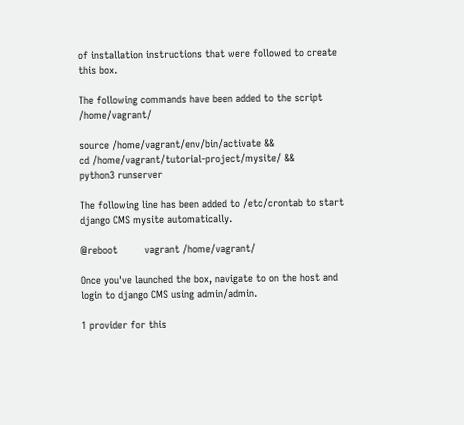of installation instructions that were followed to create this box.

The following commands have been added to the script /home/vagrant/

source /home/vagrant/env/bin/activate &&
cd /home/vagrant/tutorial-project/mysite/ &&
python3 runserver

The following line has been added to /etc/crontab to start django CMS mysite automatically.

@reboot         vagrant /home/vagrant/

Once you've launched the box, navigate to on the host and login to django CMS using admin/admin.

1 provider for this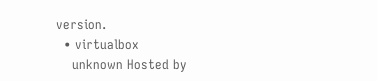version.
  • virtualbox
    unknown Hosted by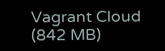Vagrant Cloud (842 MB)